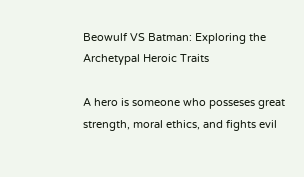Beowulf VS Batman: Exploring the Archetypal Heroic Traits

A hero is someone who posseses great strength, moral ethics, and fights evil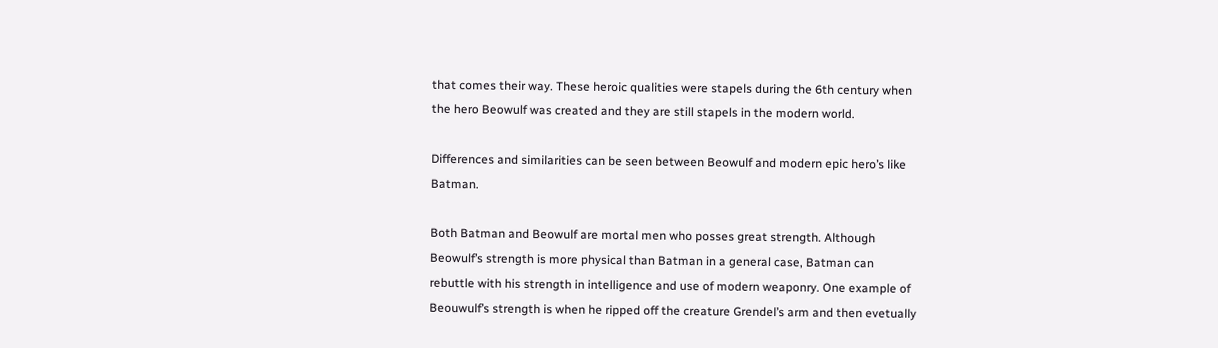that comes their way. These heroic qualities were stapels during the 6th century when the hero Beowulf was created and they are still stapels in the modern world.

Differences and similarities can be seen between Beowulf and modern epic hero’s like Batman.

Both Batman and Beowulf are mortal men who posses great strength. Although Beowulf’s strength is more physical than Batman in a general case, Batman can rebuttle with his strength in intelligence and use of modern weaponry. One example of Beouwulf’s strength is when he ripped off the creature Grendel’s arm and then evetually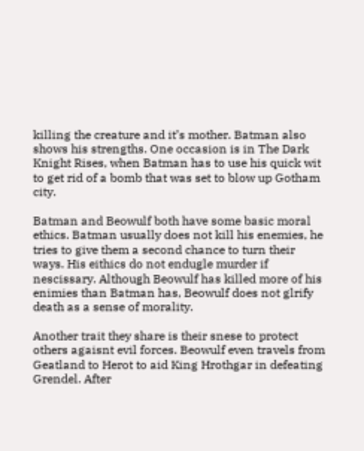killing the creature and it’s mother. Batman also shows his strengths. One occasion is in The Dark Knight Rises, when Batman has to use his quick wit to get rid of a bomb that was set to blow up Gotham city.

Batman and Beowulf both have some basic moral ethics. Batman usually does not kill his enemies, he tries to give them a second chance to turn their ways. His eithics do not endugle murder if nescissary. Although Beowulf has killed more of his enimies than Batman has, Beowulf does not glrify death as a sense of morality.

Another trait they share is their snese to protect others agaisnt evil forces. Beowulf even travels from Geatland to Herot to aid King Hrothgar in defeating Grendel. After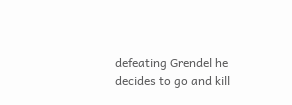defeating Grendel he decides to go and kill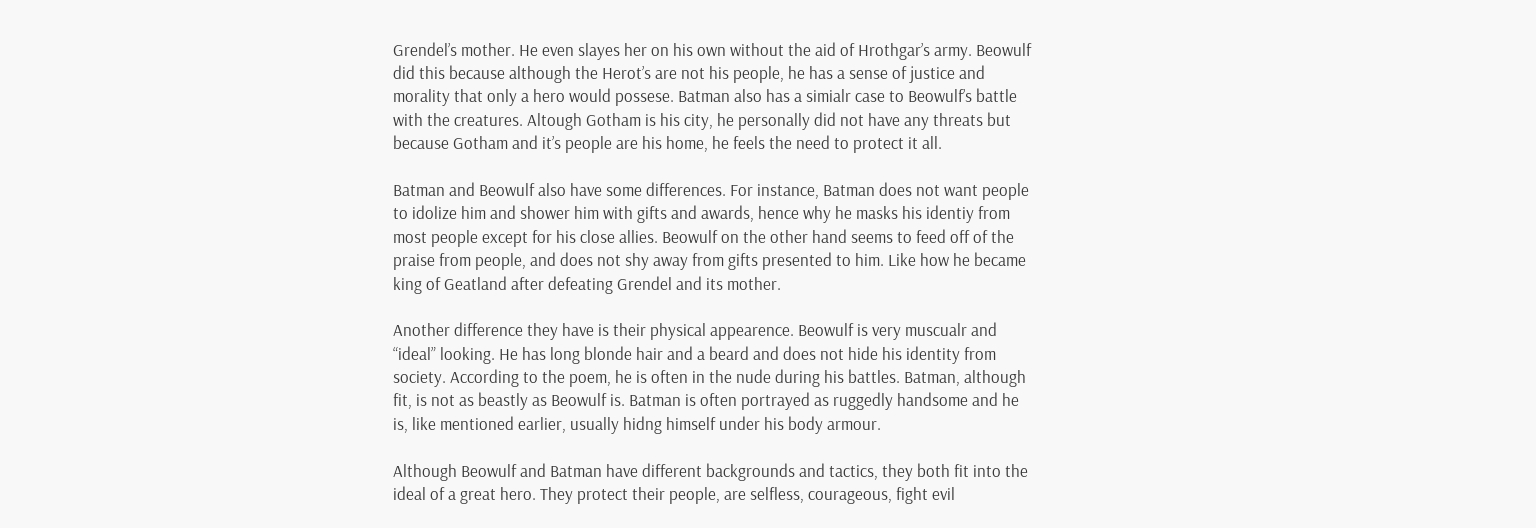Grendel’s mother. He even slayes her on his own without the aid of Hrothgar’s army. Beowulf did this because although the Herot’s are not his people, he has a sense of justice and morality that only a hero would possese. Batman also has a simialr case to Beowulf’s battle with the creatures. Altough Gotham is his city, he personally did not have any threats but because Gotham and it’s people are his home, he feels the need to protect it all.

Batman and Beowulf also have some differences. For instance, Batman does not want people to idolize him and shower him with gifts and awards, hence why he masks his identiy from most people except for his close allies. Beowulf on the other hand seems to feed off of the praise from people, and does not shy away from gifts presented to him. Like how he became king of Geatland after defeating Grendel and its mother.

Another difference they have is their physical appearence. Beowulf is very muscualr and “ideal” looking. He has long blonde hair and a beard and does not hide his identity from society. According to the poem, he is often in the nude during his battles. Batman, although fit, is not as beastly as Beowulf is. Batman is often portrayed as ruggedly handsome and he is, like mentioned earlier, usually hidng himself under his body armour.

Although Beowulf and Batman have different backgrounds and tactics, they both fit into the ideal of a great hero. They protect their people, are selfless, courageous, fight evil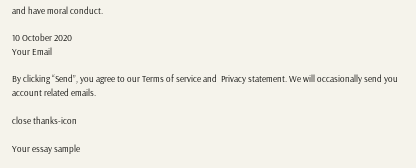and have moral conduct.

10 October 2020
Your Email

By clicking “Send”, you agree to our Terms of service and  Privacy statement. We will occasionally send you account related emails.

close thanks-icon

Your essay sample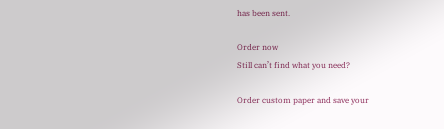has been sent.

Order now
Still can’t find what you need?

Order custom paper and save your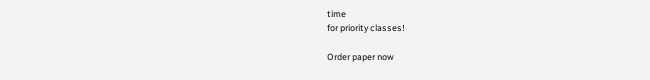time
for priority classes!

Order paper now